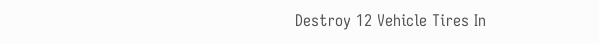Destroy 12 Vehicle Tires In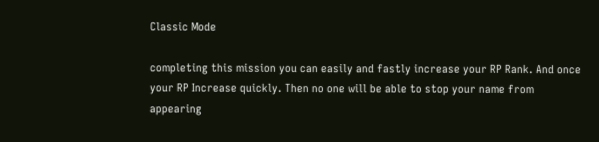Classic Mode

completing this mission you can easily and fastly increase your RP Rank. And once your RP Increase quickly. Then no one will be able to stop your name from appearing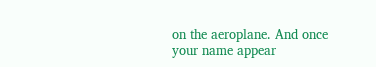on the aeroplane. And once your name appear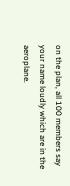on the plan, all 100 members say your name loudly which are in the aeroplane.